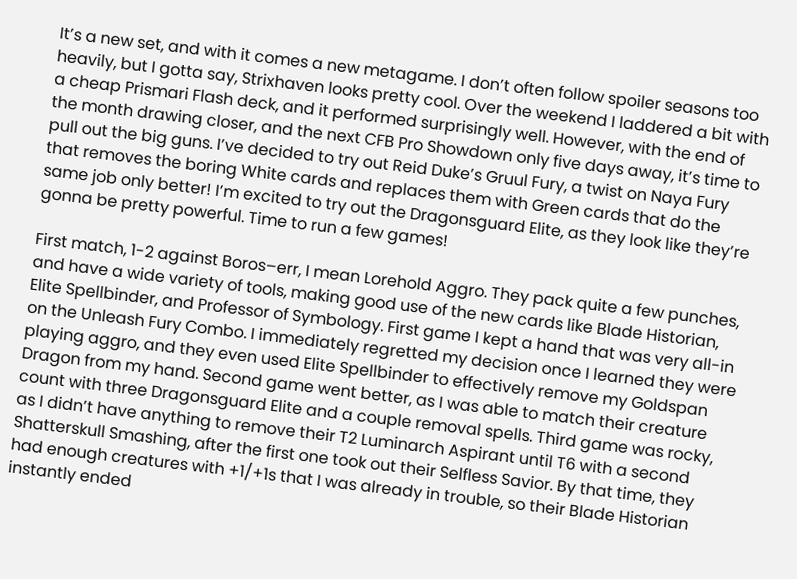It’s a new set, and with it comes a new metagame. I don’t often follow spoiler seasons too heavily, but I gotta say, Strixhaven looks pretty cool. Over the weekend I laddered a bit with a cheap Prismari Flash deck, and it performed surprisingly well. However, with the end of the month drawing closer, and the next CFB Pro Showdown only five days away, it’s time to pull out the big guns. I’ve decided to try out Reid Duke’s Gruul Fury, a twist on Naya Fury that removes the boring White cards and replaces them with Green cards that do the same job only better! I’m excited to try out the Dragonsguard Elite, as they look like they’re gonna be pretty powerful. Time to run a few games!

First match, 1-2 against Boros–err, I mean Lorehold Aggro. They pack quite a few punches, and have a wide variety of tools, making good use of the new cards like Blade Historian, Elite Spellbinder, and Professor of Symbology. First game I kept a hand that was very all-in on the Unleash Fury Combo. I immediately regretted my decision once I learned they were playing aggro, and they even used Elite Spellbinder to effectively remove my Goldspan Dragon from my hand. Second game went better, as I was able to match their creature count with three Dragonsguard Elite and a couple removal spells. Third game was rocky, as I didn’t have anything to remove their T2 Luminarch Aspirant until T6 with a second Shatterskull Smashing, after the first one took out their Selfless Savior. By that time, they had enough creatures with +1/+1s that I was already in trouble, so their Blade Historian instantly ended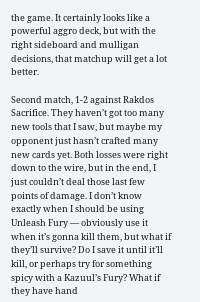the game. It certainly looks like a powerful aggro deck, but with the right sideboard and mulligan decisions, that matchup will get a lot better.

Second match, 1-2 against Rakdos Sacrifice. They haven’t got too many new tools that I saw, but maybe my opponent just hasn’t crafted many new cards yet. Both losses were right down to the wire, but in the end, I just couldn’t deal those last few points of damage. I don’t know exactly when I should be using Unleash Fury — obviously use it when it’s gonna kill them, but what if they’ll survive? Do I save it until it’ll kill, or perhaps try for something spicy with a Kazuul’s Fury? What if they have hand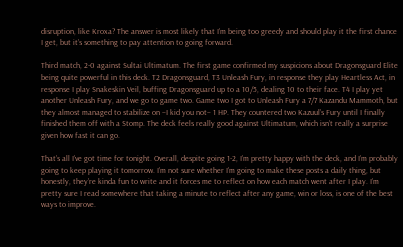disruption, like Kroxa? The answer is most likely that I’m being too greedy and should play it the first chance I get, but it’s something to pay attention to going forward.

Third match, 2-0 against Sultai Ultimatum. The first game confirmed my suspicions about Dragonsguard Elite being quite powerful in this deck. T2 Dragonsguard, T3 Unleash Fury, in response they play Heartless Act, in response I play Snakeskin Veil, buffing Dragonsguard up to a 10/5, dealing 10 to their face. T4 I play yet another Unleash Fury, and we go to game two. Game two I got to Unleash Fury a 7/7 Kazandu Mammoth, but they almost managed to stabilize on –I kid you not– 1 HP. They countered two Kazuul’s Fury until I finally finished them off with a Stomp. The deck feels really good against Ultimatum, which isn’t really a surprise given how fast it can go.

That’s all I’ve got time for tonight. Overall, despite going 1-2, I’m pretty happy with the deck, and I’m probably going to keep playing it tomorrow. I’m not sure whether I’m going to make these posts a daily thing, but honestly, they’re kinda fun to write and it forces me to reflect on how each match went after I play. I’m pretty sure I read somewhere that taking a minute to reflect after any game, win or loss, is one of the best ways to improve.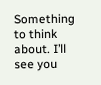Something to think about. I’ll see you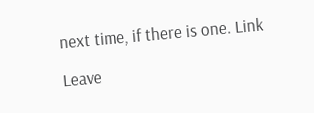next time, if there is one. Link

Leave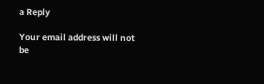a Reply

Your email address will not be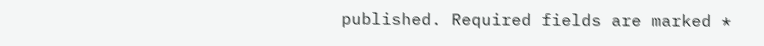published. Required fields are marked *